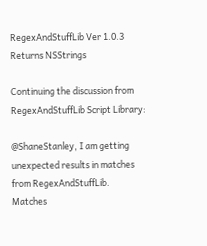RegexAndStuffLib Ver 1.0.3 Returns NSStrings

Continuing the discussion from RegexAndStuffLib Script Library:

@ShaneStanley, I am getting unexpected results in matches from RegexAndStuffLib.
Matches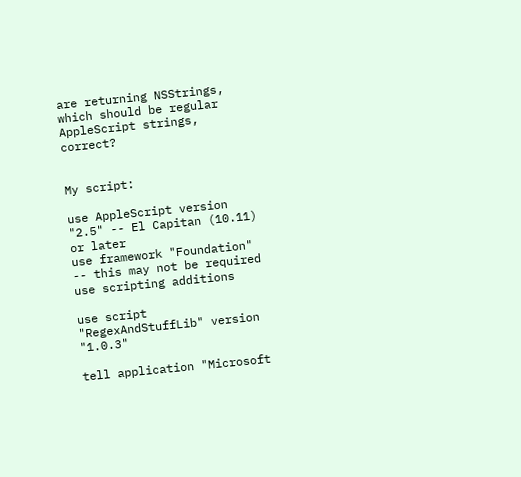are returning NSStrings, which should be regular AppleScript strings, correct?


My script:

use AppleScript version "2.5" -- El Capitan (10.11) or later
use framework "Foundation" -- this may not be required
use scripting additions

use script "RegexAndStuffLib" version "1.0.3"

tell application "Microsoft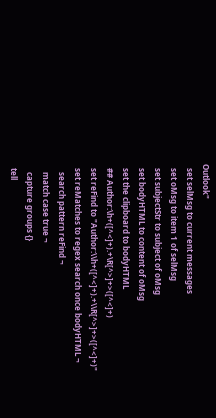Outlook"
  set selMsg to current messages
  set oMsg to item 1 of selMsg
  set subjectStr to subject of oMsg
  set bodyHTML to content of oMsg
  set the clipboard to bodyHTML
  ## Author:\h+([^<]+).+\R[^>]+>([^<]+)
  set reFind to "Author:\\h+([^<]+).+\\R[^>]+>([^<]+)"
  set reMatches to regex search once bodyHTML ¬
    search pattern reFind ¬
    match case true ¬
    capture groups {}
  tell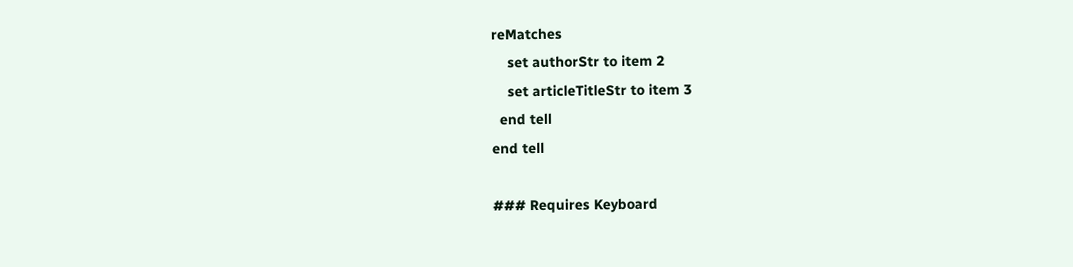reMatches
    set authorStr to item 2
    set articleTitleStr to item 3
  end tell
end tell

### Requires Keyboard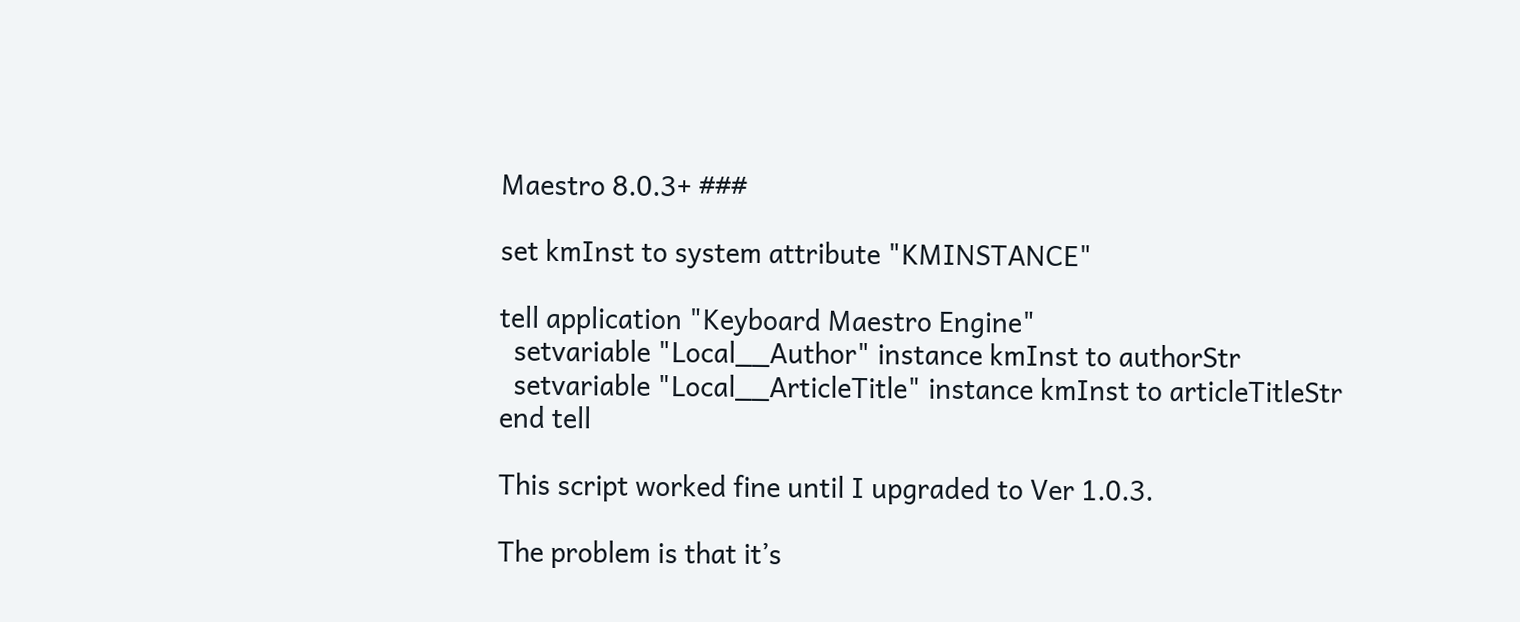Maestro 8.0.3+ ###

set kmInst to system attribute "KMINSTANCE"

tell application "Keyboard Maestro Engine"
  setvariable "Local__Author" instance kmInst to authorStr
  setvariable "Local__ArticleTitle" instance kmInst to articleTitleStr
end tell

This script worked fine until I upgraded to Ver 1.0.3.

The problem is that it’s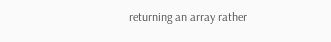returning an array rather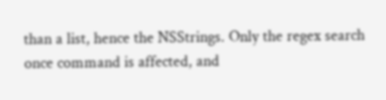than a list, hence the NSStrings. Only the regex search once command is affected, and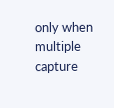only when multiple capture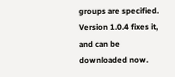groups are specified. Version 1.0.4 fixes it, and can be downloaded now.